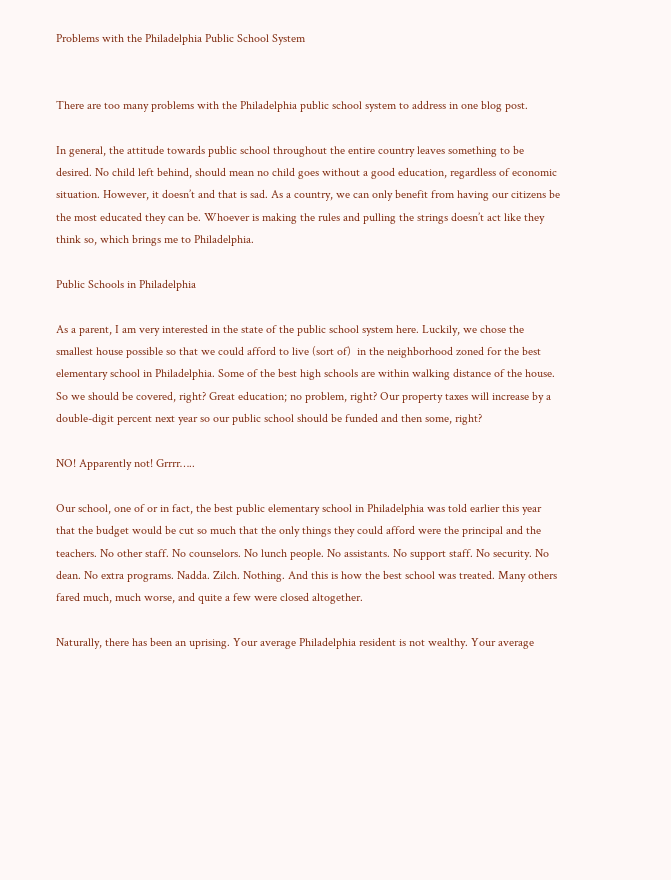Problems with the Philadelphia Public School System


There are too many problems with the Philadelphia public school system to address in one blog post.

In general, the attitude towards public school throughout the entire country leaves something to be desired. No child left behind, should mean no child goes without a good education, regardless of economic situation. However, it doesn’t and that is sad. As a country, we can only benefit from having our citizens be the most educated they can be. Whoever is making the rules and pulling the strings doesn’t act like they think so, which brings me to Philadelphia.

Public Schools in Philadelphia

As a parent, I am very interested in the state of the public school system here. Luckily, we chose the smallest house possible so that we could afford to live (sort of)  in the neighborhood zoned for the best elementary school in Philadelphia. Some of the best high schools are within walking distance of the house. So we should be covered, right? Great education; no problem, right? Our property taxes will increase by a double-digit percent next year so our public school should be funded and then some, right?

NO! Apparently not! Grrrr…..

Our school, one of or in fact, the best public elementary school in Philadelphia was told earlier this year that the budget would be cut so much that the only things they could afford were the principal and the teachers. No other staff. No counselors. No lunch people. No assistants. No support staff. No security. No dean. No extra programs. Nadda. Zilch. Nothing. And this is how the best school was treated. Many others fared much, much worse, and quite a few were closed altogether.

Naturally, there has been an uprising. Your average Philadelphia resident is not wealthy. Your average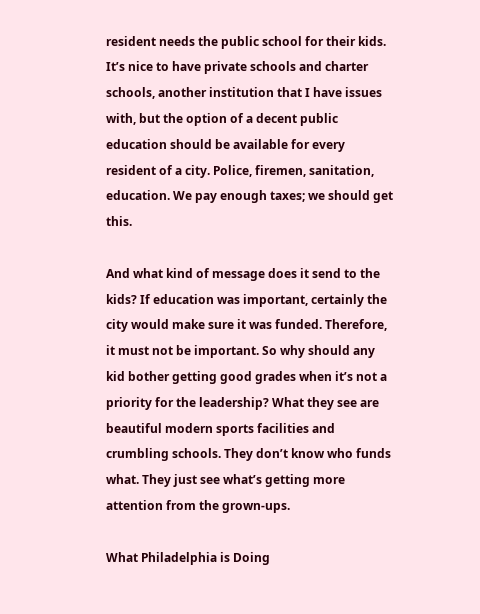resident needs the public school for their kids. It’s nice to have private schools and charter schools, another institution that I have issues with, but the option of a decent public education should be available for every resident of a city. Police, firemen, sanitation, education. We pay enough taxes; we should get this.

And what kind of message does it send to the kids? If education was important, certainly the city would make sure it was funded. Therefore, it must not be important. So why should any kid bother getting good grades when it’s not a priority for the leadership? What they see are beautiful modern sports facilities and crumbling schools. They don’t know who funds what. They just see what’s getting more attention from the grown-ups.

What Philadelphia is Doing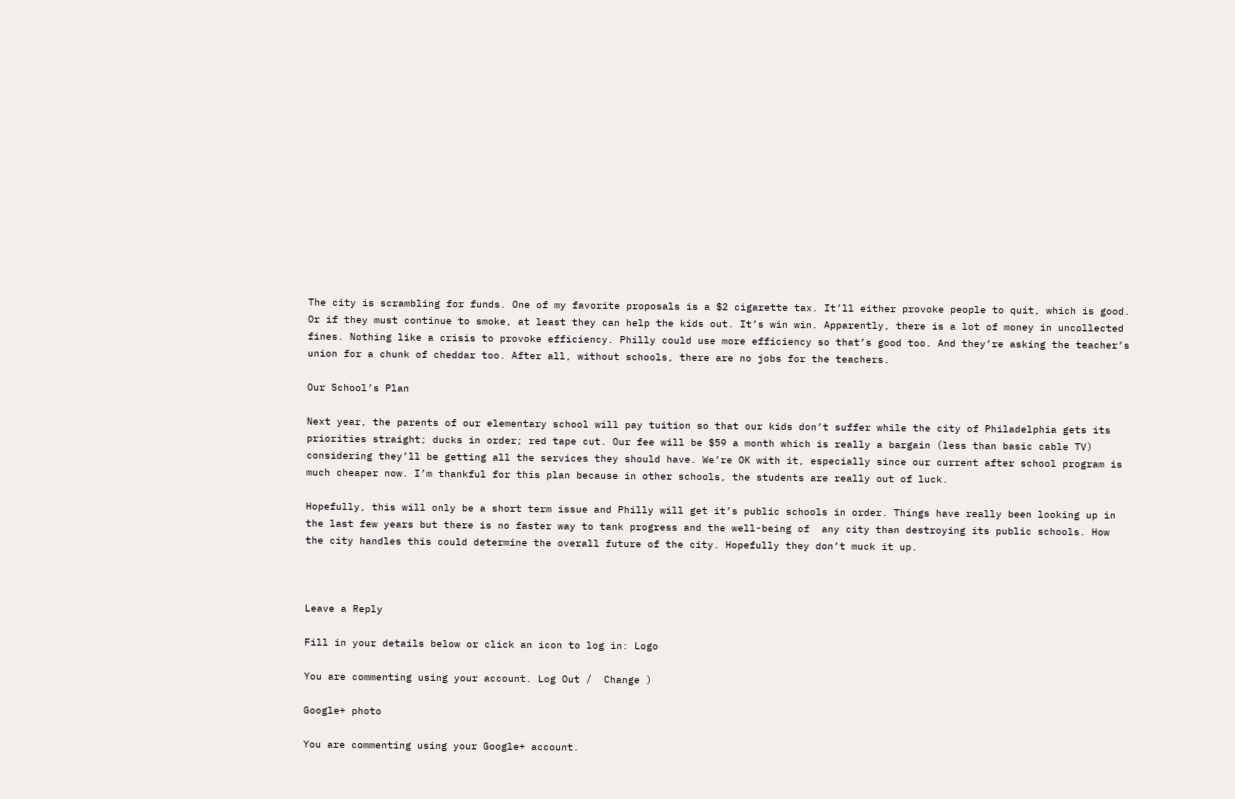The city is scrambling for funds. One of my favorite proposals is a $2 cigarette tax. It’ll either provoke people to quit, which is good. Or if they must continue to smoke, at least they can help the kids out. It’s win win. Apparently, there is a lot of money in uncollected fines. Nothing like a crisis to provoke efficiency. Philly could use more efficiency so that’s good too. And they’re asking the teacher’s union for a chunk of cheddar too. After all, without schools, there are no jobs for the teachers.

Our School’s Plan

Next year, the parents of our elementary school will pay tuition so that our kids don’t suffer while the city of Philadelphia gets its priorities straight; ducks in order; red tape cut. Our fee will be $59 a month which is really a bargain (less than basic cable TV) considering they’ll be getting all the services they should have. We’re OK with it, especially since our current after school program is much cheaper now. I’m thankful for this plan because in other schools, the students are really out of luck.

Hopefully, this will only be a short term issue and Philly will get it’s public schools in order. Things have really been looking up in the last few years but there is no faster way to tank progress and the well-being of  any city than destroying its public schools. How the city handles this could determine the overall future of the city. Hopefully they don’t muck it up.



Leave a Reply

Fill in your details below or click an icon to log in: Logo

You are commenting using your account. Log Out /  Change )

Google+ photo

You are commenting using your Google+ account.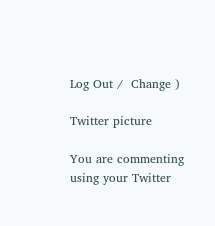Log Out /  Change )

Twitter picture

You are commenting using your Twitter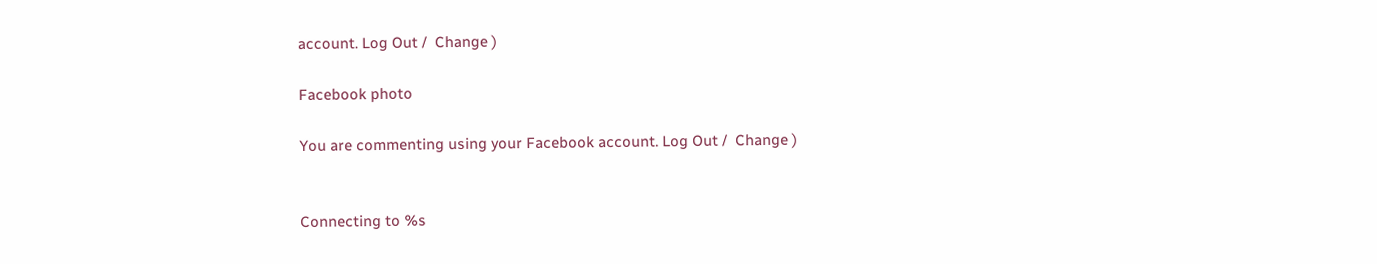account. Log Out /  Change )

Facebook photo

You are commenting using your Facebook account. Log Out /  Change )


Connecting to %s